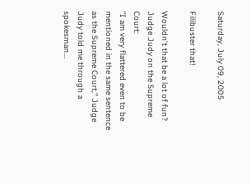Saturday, July 09, 2005

Filibuster that!

Wouldn't that be a lot of fun? Judge Judy on the Supreme Court:
"I am very flattered even to be mentioned in the same sentence as the Supreme Court," Judge Judy told me through a spokesman...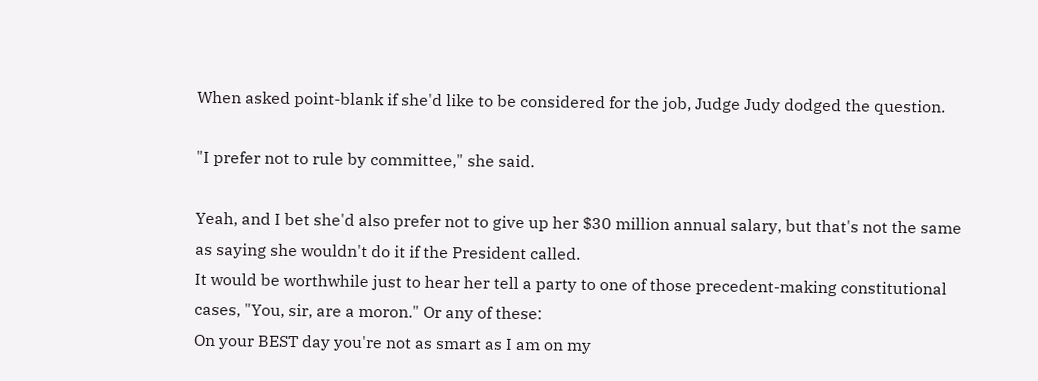When asked point-blank if she'd like to be considered for the job, Judge Judy dodged the question.

"I prefer not to rule by committee," she said.

Yeah, and I bet she'd also prefer not to give up her $30 million annual salary, but that's not the same as saying she wouldn't do it if the President called.
It would be worthwhile just to hear her tell a party to one of those precedent-making constitutional cases, "You, sir, are a moron." Or any of these:
On your BEST day you're not as smart as I am on my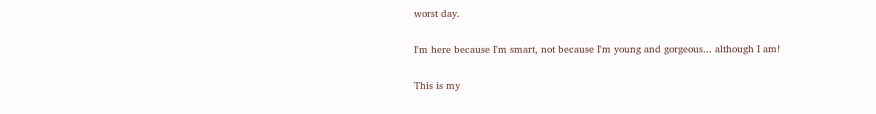worst day.

I'm here because I'm smart, not because I'm young and gorgeous... although I am!

This is my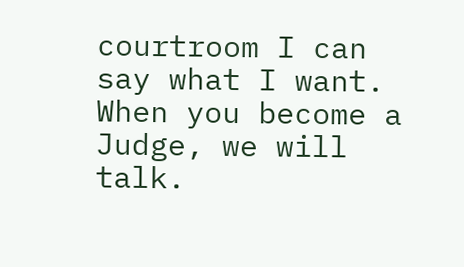courtroom I can say what I want. When you become a Judge, we will talk.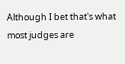Although I bet that's what most judges are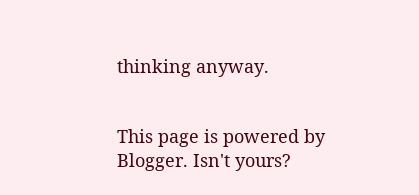thinking anyway.


This page is powered by Blogger. Isn't yours?